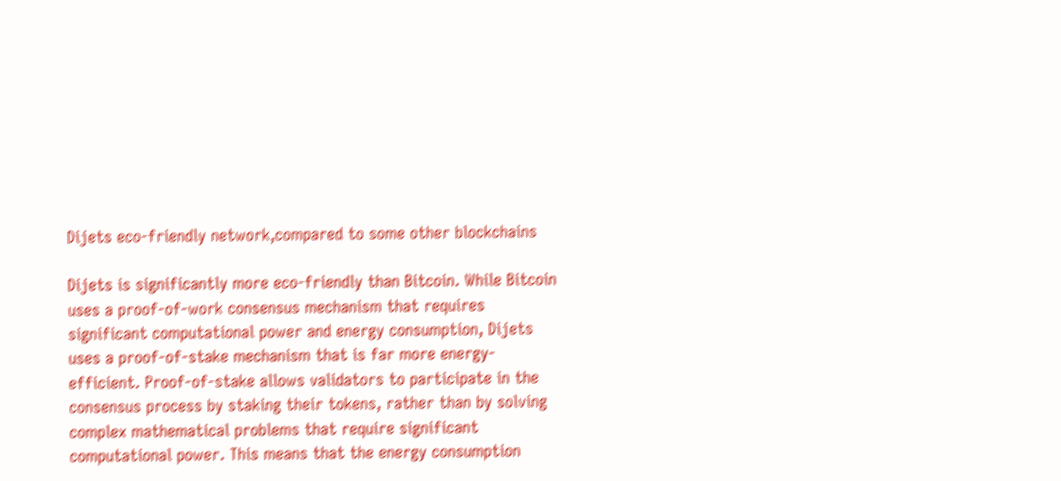Dijets eco-friendly network,compared to some other blockchains

Dijets is significantly more eco-friendly than Bitcoin. While Bitcoin uses a proof-of-work consensus mechanism that requires significant computational power and energy consumption, Dijets uses a proof-of-stake mechanism that is far more energy-efficient. Proof-of-stake allows validators to participate in the consensus process by staking their tokens, rather than by solving complex mathematical problems that require significant computational power. This means that the energy consumption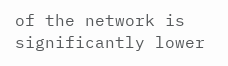of the network is significantly lower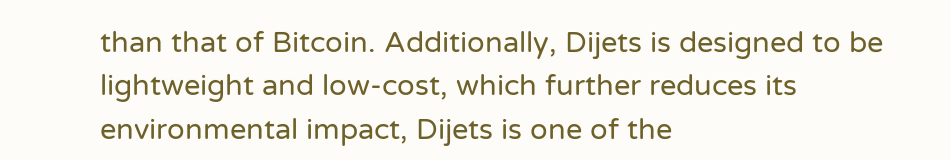than that of Bitcoin. Additionally, Dijets is designed to be lightweight and low-cost, which further reduces its environmental impact, Dijets is one of the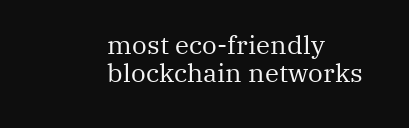most eco-friendly blockchain networks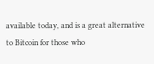available today, and is a great alternative to Bitcoin for those who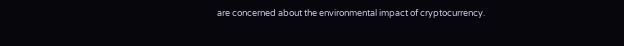are concerned about the environmental impact of cryptocurrency.